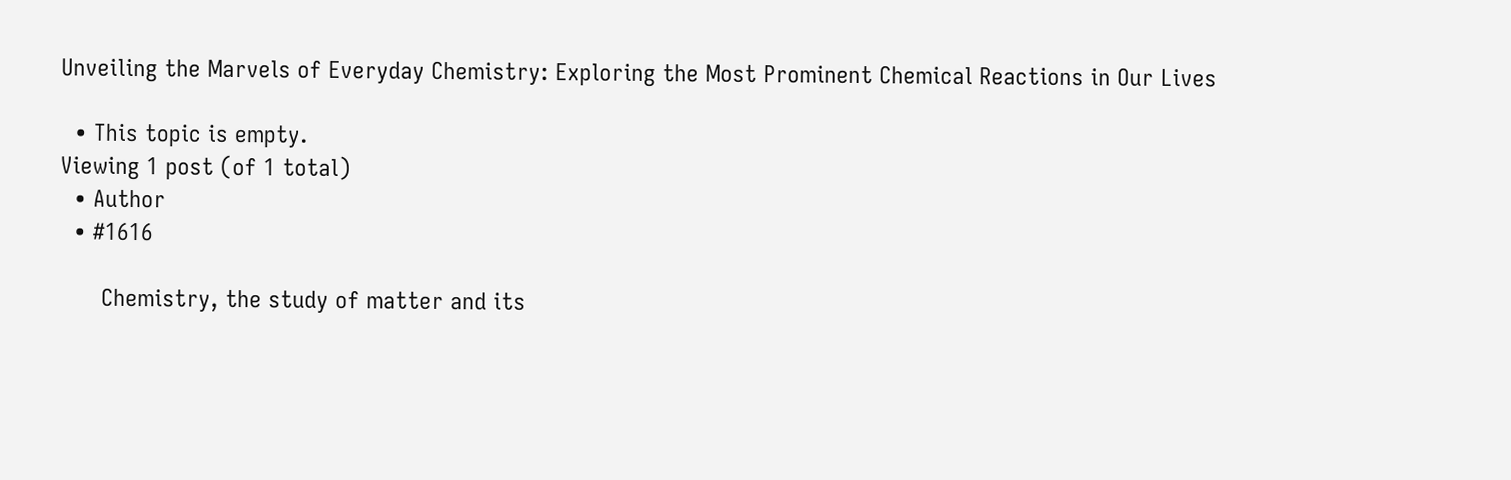Unveiling the Marvels of Everyday Chemistry: Exploring the Most Prominent Chemical Reactions in Our Lives

  • This topic is empty.
Viewing 1 post (of 1 total)
  • Author
  • #1616

      Chemistry, the study of matter and its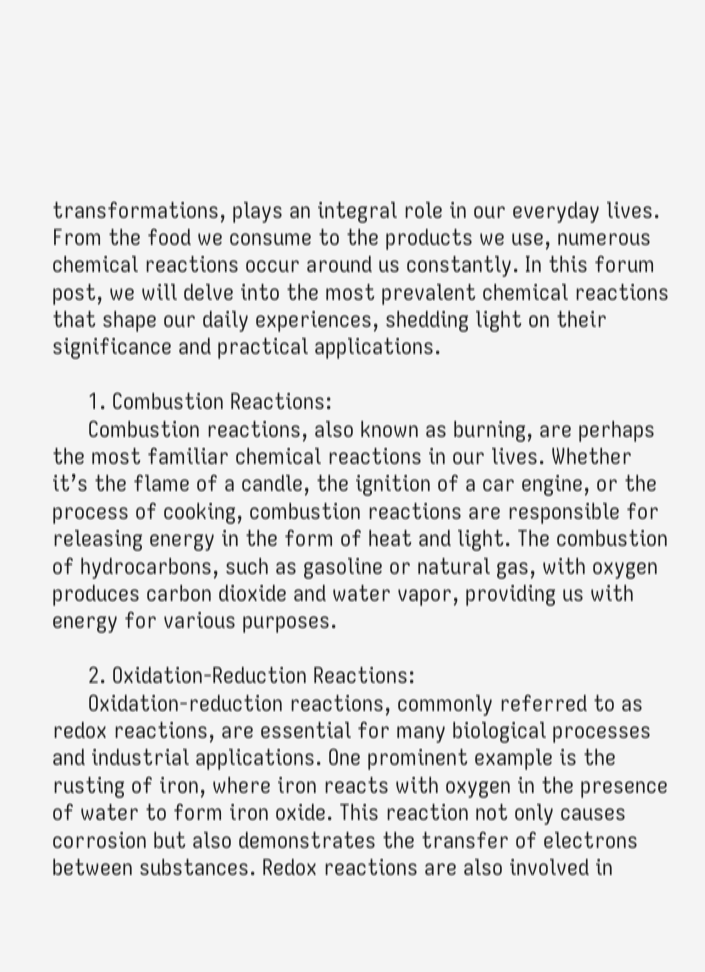transformations, plays an integral role in our everyday lives. From the food we consume to the products we use, numerous chemical reactions occur around us constantly. In this forum post, we will delve into the most prevalent chemical reactions that shape our daily experiences, shedding light on their significance and practical applications.

      1. Combustion Reactions:
      Combustion reactions, also known as burning, are perhaps the most familiar chemical reactions in our lives. Whether it’s the flame of a candle, the ignition of a car engine, or the process of cooking, combustion reactions are responsible for releasing energy in the form of heat and light. The combustion of hydrocarbons, such as gasoline or natural gas, with oxygen produces carbon dioxide and water vapor, providing us with energy for various purposes.

      2. Oxidation-Reduction Reactions:
      Oxidation-reduction reactions, commonly referred to as redox reactions, are essential for many biological processes and industrial applications. One prominent example is the rusting of iron, where iron reacts with oxygen in the presence of water to form iron oxide. This reaction not only causes corrosion but also demonstrates the transfer of electrons between substances. Redox reactions are also involved in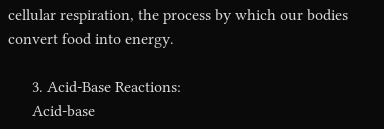cellular respiration, the process by which our bodies convert food into energy.

      3. Acid-Base Reactions:
      Acid-base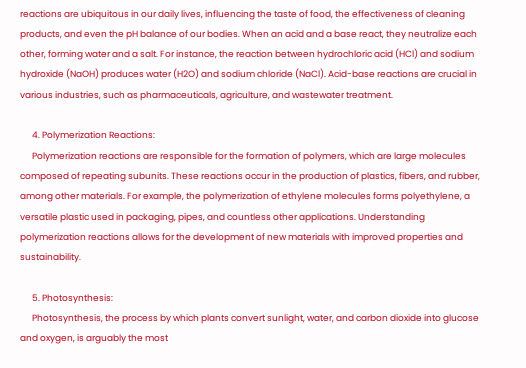reactions are ubiquitous in our daily lives, influencing the taste of food, the effectiveness of cleaning products, and even the pH balance of our bodies. When an acid and a base react, they neutralize each other, forming water and a salt. For instance, the reaction between hydrochloric acid (HCl) and sodium hydroxide (NaOH) produces water (H2O) and sodium chloride (NaCl). Acid-base reactions are crucial in various industries, such as pharmaceuticals, agriculture, and wastewater treatment.

      4. Polymerization Reactions:
      Polymerization reactions are responsible for the formation of polymers, which are large molecules composed of repeating subunits. These reactions occur in the production of plastics, fibers, and rubber, among other materials. For example, the polymerization of ethylene molecules forms polyethylene, a versatile plastic used in packaging, pipes, and countless other applications. Understanding polymerization reactions allows for the development of new materials with improved properties and sustainability.

      5. Photosynthesis:
      Photosynthesis, the process by which plants convert sunlight, water, and carbon dioxide into glucose and oxygen, is arguably the most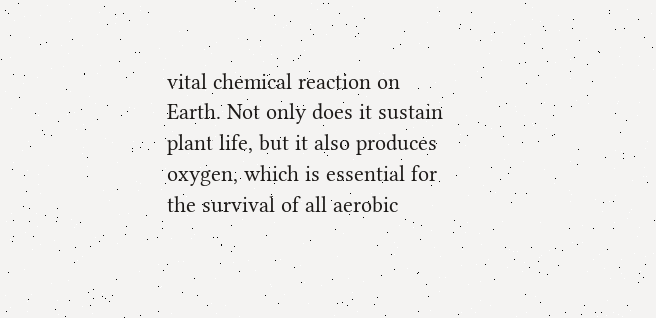vital chemical reaction on Earth. Not only does it sustain plant life, but it also produces oxygen, which is essential for the survival of all aerobic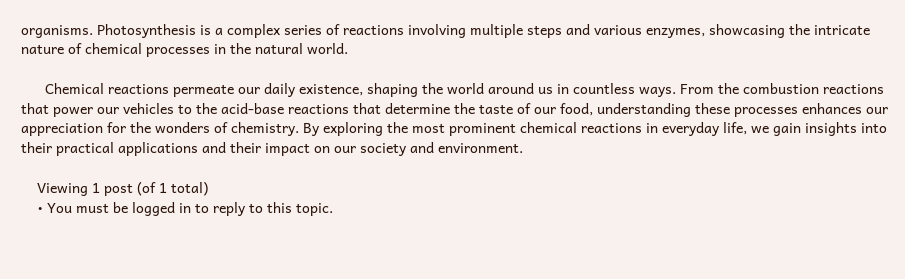organisms. Photosynthesis is a complex series of reactions involving multiple steps and various enzymes, showcasing the intricate nature of chemical processes in the natural world.

      Chemical reactions permeate our daily existence, shaping the world around us in countless ways. From the combustion reactions that power our vehicles to the acid-base reactions that determine the taste of our food, understanding these processes enhances our appreciation for the wonders of chemistry. By exploring the most prominent chemical reactions in everyday life, we gain insights into their practical applications and their impact on our society and environment.

    Viewing 1 post (of 1 total)
    • You must be logged in to reply to this topic.